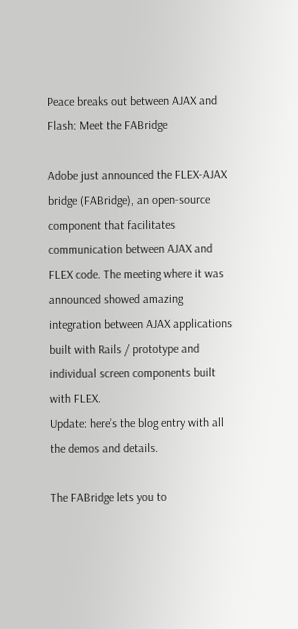Peace breaks out between AJAX and Flash: Meet the FABridge

Adobe just announced the FLEX-AJAX bridge (FABridge), an open-source component that facilitates communication between AJAX and FLEX code. The meeting where it was announced showed amazing integration between AJAX applications built with Rails / prototype and individual screen components built with FLEX.
Update: here’s the blog entry with all the demos and details.

The FABridge lets you to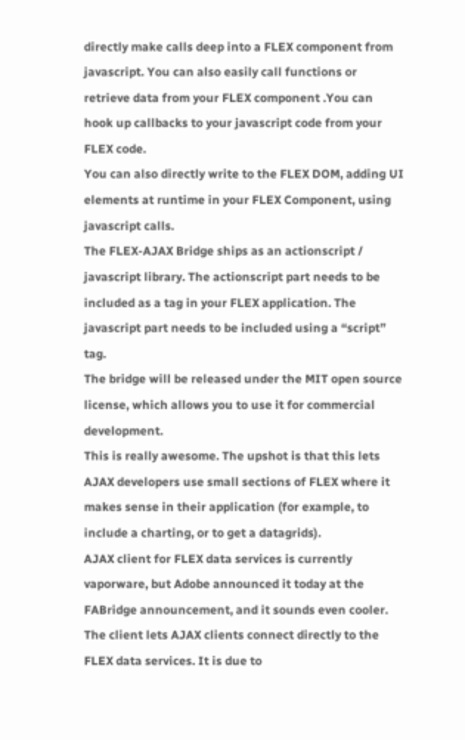directly make calls deep into a FLEX component from javascript. You can also easily call functions or retrieve data from your FLEX component .You can hook up callbacks to your javascript code from your FLEX code.
You can also directly write to the FLEX DOM, adding UI elements at runtime in your FLEX Component, using javascript calls.
The FLEX-AJAX Bridge ships as an actionscript / javascript library. The actionscript part needs to be included as a tag in your FLEX application. The javascript part needs to be included using a “script” tag.
The bridge will be released under the MIT open source license, which allows you to use it for commercial development.
This is really awesome. The upshot is that this lets AJAX developers use small sections of FLEX where it makes sense in their application (for example, to include a charting, or to get a datagrids).
AJAX client for FLEX data services is currently vaporware, but Adobe announced it today at the FABridge announcement, and it sounds even cooler. The client lets AJAX clients connect directly to the FLEX data services. It is due to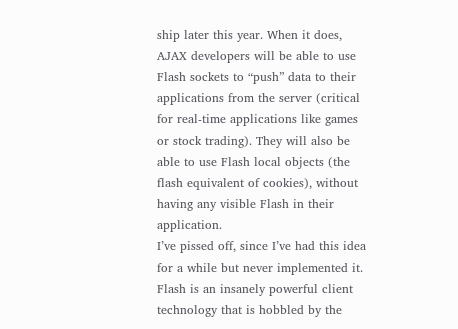ship later this year. When it does, AJAX developers will be able to use Flash sockets to “push” data to their applications from the server (critical for real-time applications like games or stock trading). They will also be able to use Flash local objects (the flash equivalent of cookies), without having any visible Flash in their application.
I’ve pissed off, since I’ve had this idea for a while but never implemented it. Flash is an insanely powerful client technology that is hobbled by the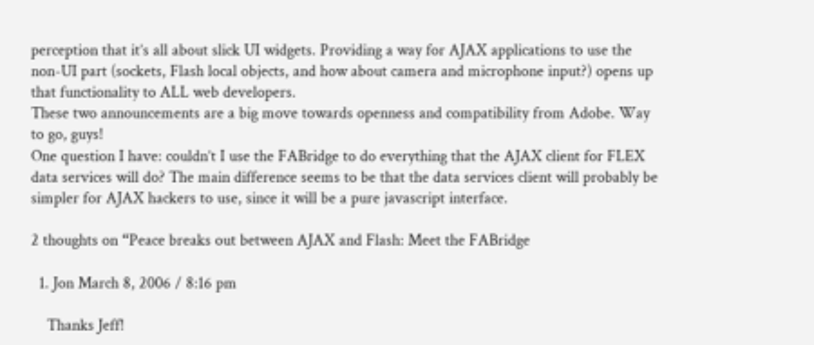perception that it’s all about slick UI widgets. Providing a way for AJAX applications to use the non-UI part (sockets, Flash local objects, and how about camera and microphone input?) opens up that functionality to ALL web developers.
These two announcements are a big move towards openness and compatibility from Adobe. Way to go, guys!
One question I have: couldn’t I use the FABridge to do everything that the AJAX client for FLEX data services will do? The main difference seems to be that the data services client will probably be simpler for AJAX hackers to use, since it will be a pure javascript interface.

2 thoughts on “Peace breaks out between AJAX and Flash: Meet the FABridge

  1. Jon March 8, 2006 / 8:16 pm

    Thanks Jeff!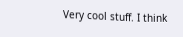Very cool stuff. I think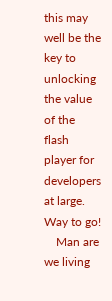this may well be the key to unlocking the value of the flash player for developers at large. Way to go!
    Man are we living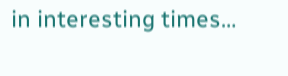in interesting times…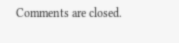Comments are closed.